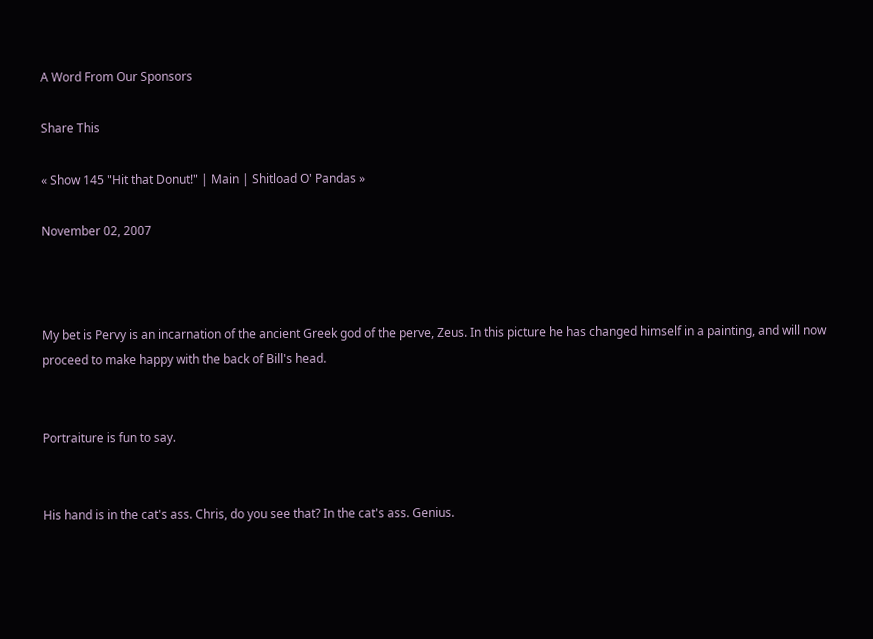A Word From Our Sponsors

Share This

« Show 145 "Hit that Donut!" | Main | Shitload O' Pandas »

November 02, 2007



My bet is Pervy is an incarnation of the ancient Greek god of the perve, Zeus. In this picture he has changed himself in a painting, and will now proceed to make happy with the back of Bill's head.


Portraiture is fun to say.


His hand is in the cat's ass. Chris, do you see that? In the cat's ass. Genius.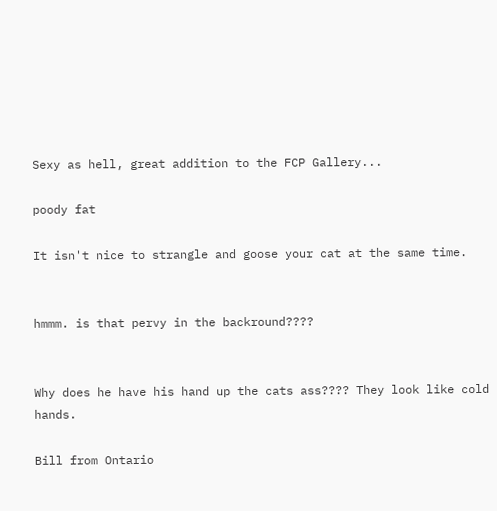Sexy as hell, great addition to the FCP Gallery...

poody fat

It isn't nice to strangle and goose your cat at the same time.


hmmm. is that pervy in the backround????


Why does he have his hand up the cats ass???? They look like cold hands.

Bill from Ontario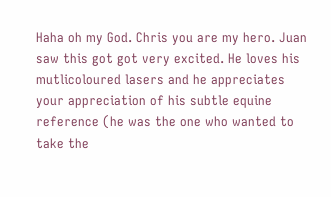Haha oh my God. Chris you are my hero. Juan saw this got got very excited. He loves his mutlicoloured lasers and he appreciates your appreciation of his subtle equine reference (he was the one who wanted to take the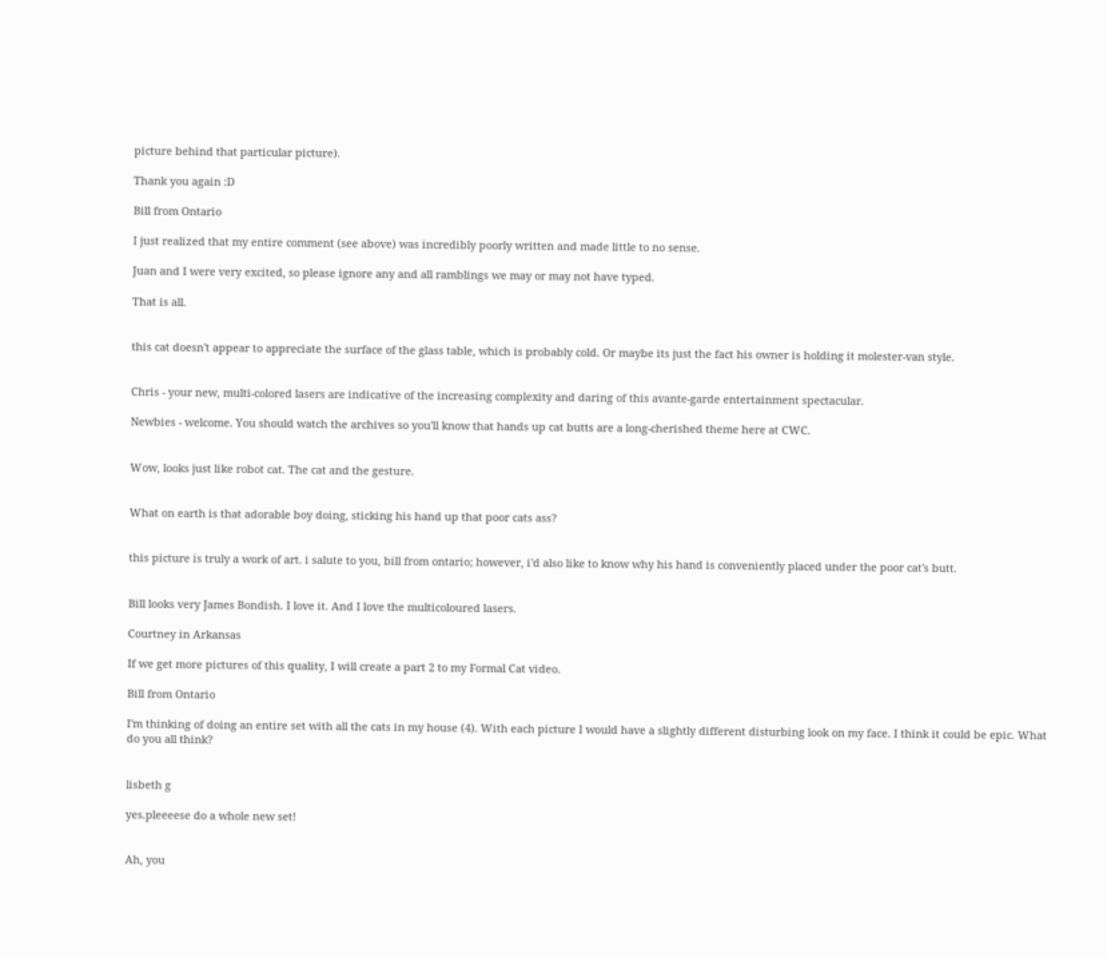picture behind that particular picture).

Thank you again :D

Bill from Ontario

I just realized that my entire comment (see above) was incredibly poorly written and made little to no sense.

Juan and I were very excited, so please ignore any and all ramblings we may or may not have typed.

That is all.


this cat doesn't appear to appreciate the surface of the glass table, which is probably cold. Or maybe its just the fact his owner is holding it molester-van style.


Chris - your new, multi-colored lasers are indicative of the increasing complexity and daring of this avante-garde entertainment spectacular.

Newbies - welcome. You should watch the archives so you'll know that hands up cat butts are a long-cherished theme here at CWC.


Wow, looks just like robot cat. The cat and the gesture.


What on earth is that adorable boy doing, sticking his hand up that poor cats ass?


this picture is truly a work of art. i salute to you, bill from ontario; however, i'd also like to know why his hand is conveniently placed under the poor cat's butt.


Bill looks very James Bondish. I love it. And I love the multicoloured lasers.

Courtney in Arkansas

If we get more pictures of this quality, I will create a part 2 to my Formal Cat video.

Bill from Ontario

I'm thinking of doing an entire set with all the cats in my house (4). With each picture I would have a slightly different disturbing look on my face. I think it could be epic. What do you all think?


lisbeth g

yes.pleeeese do a whole new set!


Ah, you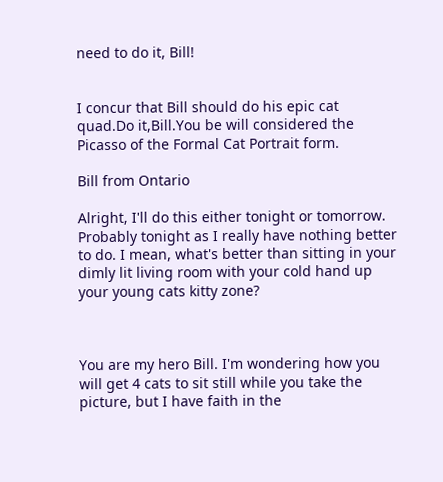need to do it, Bill!


I concur that Bill should do his epic cat quad.Do it,Bill.You be will considered the Picasso of the Formal Cat Portrait form.

Bill from Ontario

Alright, I'll do this either tonight or tomorrow. Probably tonight as I really have nothing better to do. I mean, what's better than sitting in your dimly lit living room with your cold hand up your young cats kitty zone?



You are my hero Bill. I'm wondering how you will get 4 cats to sit still while you take the picture, but I have faith in the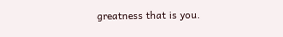greatness that is you.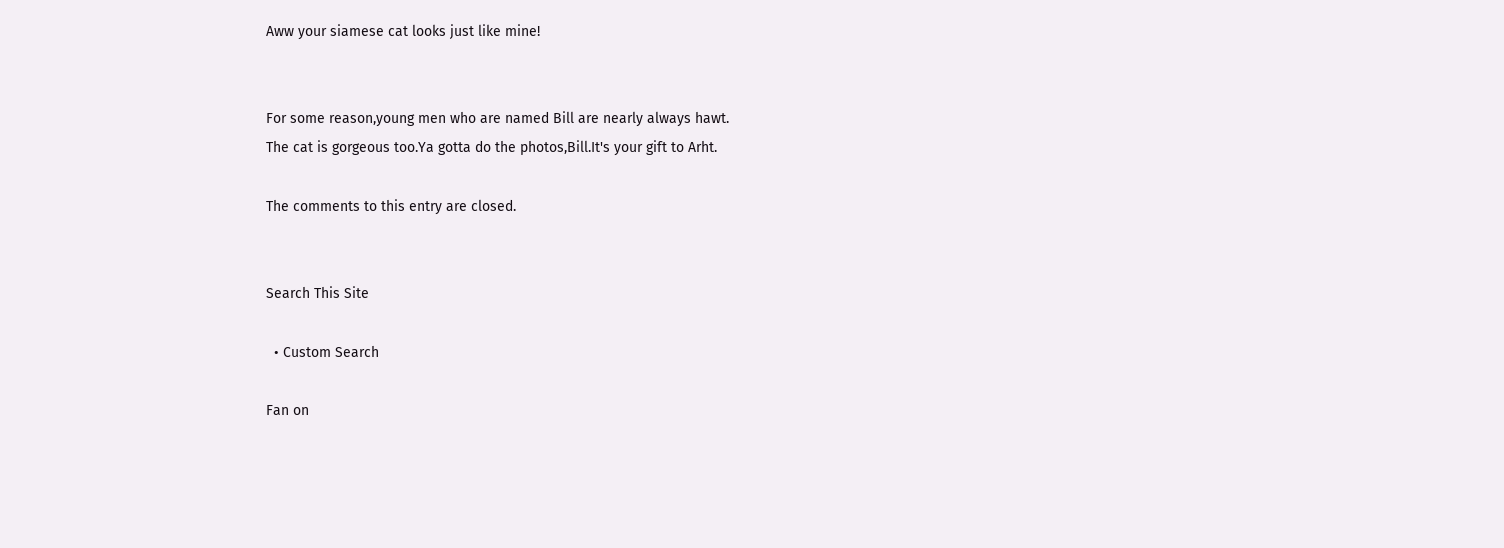Aww your siamese cat looks just like mine!


For some reason,young men who are named Bill are nearly always hawt.
The cat is gorgeous too.Ya gotta do the photos,Bill.It's your gift to Arht.

The comments to this entry are closed.


Search This Site

  • Custom Search

Fan on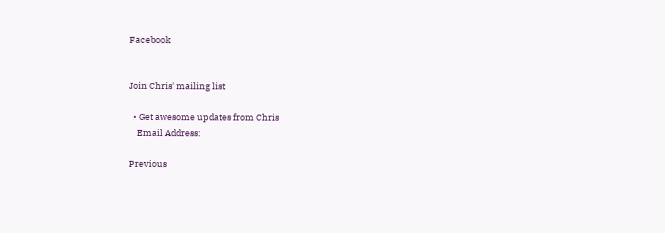Facebook


Join Chris' mailing list

  • Get awesome updates from Chris
    Email Address:

Previous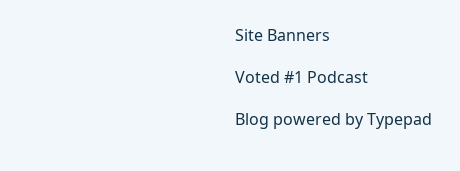Site Banners

Voted #1 Podcast

Blog powered by Typepad